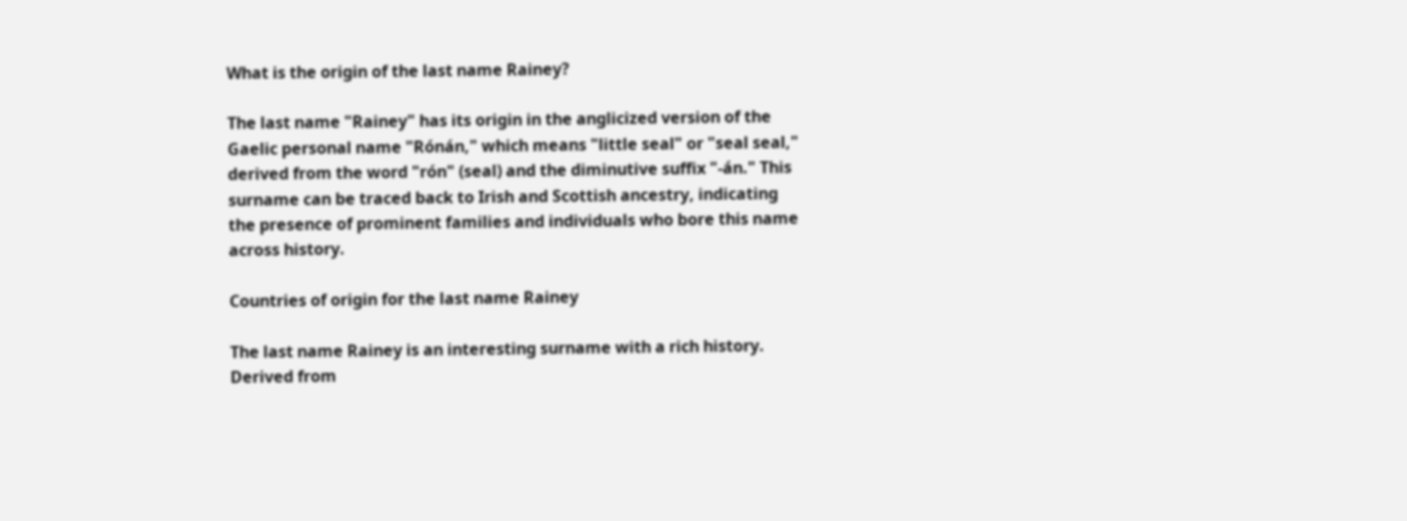What is the origin of the last name Rainey?

The last name "Rainey" has its origin in the anglicized version of the Gaelic personal name "Rónán," which means "little seal" or "seal seal," derived from the word "rón" (seal) and the diminutive suffix "-án." This surname can be traced back to Irish and Scottish ancestry, indicating the presence of prominent families and individuals who bore this name across history.

Countries of origin for the last name Rainey

The last name Rainey is an interesting surname with a rich history. Derived from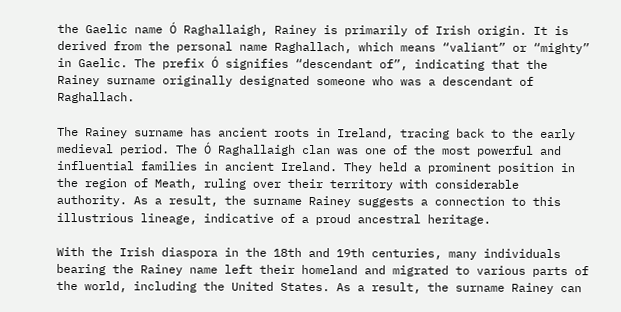the Gaelic name Ó Raghallaigh, Rainey is primarily of Irish origin. It is derived from the personal name Raghallach, which means “valiant” or “mighty” in Gaelic. The prefix Ó signifies “descendant of”, indicating that the Rainey surname originally designated someone who was a descendant of Raghallach.

The Rainey surname has ancient roots in Ireland, tracing back to the early medieval period. The Ó Raghallaigh clan was one of the most powerful and influential families in ancient Ireland. They held a prominent position in the region of Meath, ruling over their territory with considerable authority. As a result, the surname Rainey suggests a connection to this illustrious lineage, indicative of a proud ancestral heritage.

With the Irish diaspora in the 18th and 19th centuries, many individuals bearing the Rainey name left their homeland and migrated to various parts of the world, including the United States. As a result, the surname Rainey can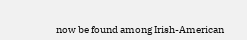now be found among Irish-American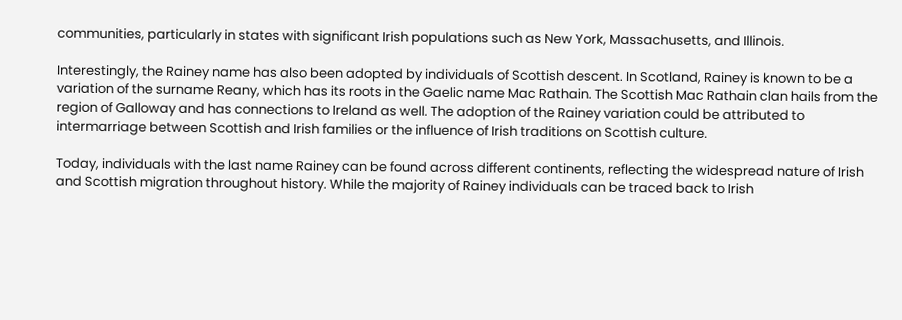communities, particularly in states with significant Irish populations such as New York, Massachusetts, and Illinois.

Interestingly, the Rainey name has also been adopted by individuals of Scottish descent. In Scotland, Rainey is known to be a variation of the surname Reany, which has its roots in the Gaelic name Mac Rathain. The Scottish Mac Rathain clan hails from the region of Galloway and has connections to Ireland as well. The adoption of the Rainey variation could be attributed to intermarriage between Scottish and Irish families or the influence of Irish traditions on Scottish culture.

Today, individuals with the last name Rainey can be found across different continents, reflecting the widespread nature of Irish and Scottish migration throughout history. While the majority of Rainey individuals can be traced back to Irish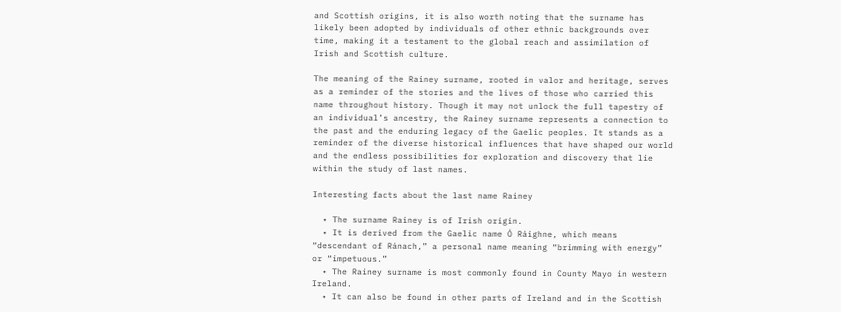and Scottish origins, it is also worth noting that the surname has likely been adopted by individuals of other ethnic backgrounds over time, making it a testament to the global reach and assimilation of Irish and Scottish culture.

The meaning of the Rainey surname, rooted in valor and heritage, serves as a reminder of the stories and the lives of those who carried this name throughout history. Though it may not unlock the full tapestry of an individual’s ancestry, the Rainey surname represents a connection to the past and the enduring legacy of the Gaelic peoples. It stands as a reminder of the diverse historical influences that have shaped our world and the endless possibilities for exploration and discovery that lie within the study of last names.

Interesting facts about the last name Rainey

  • The surname Rainey is of Irish origin.
  • It is derived from the Gaelic name Ó Ráighne, which means “descendant of Ránach,” a personal name meaning “brimming with energy” or “impetuous.”
  • The Rainey surname is most commonly found in County Mayo in western Ireland.
  • It can also be found in other parts of Ireland and in the Scottish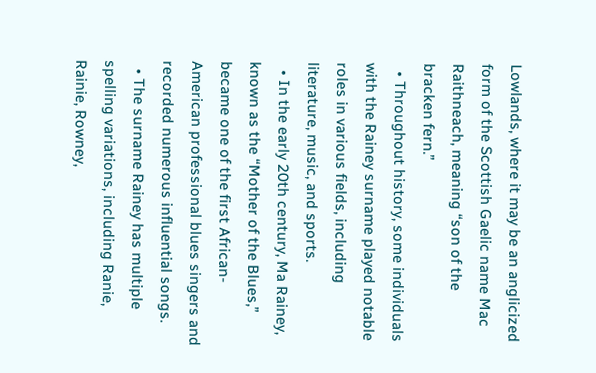Lowlands, where it may be an anglicized form of the Scottish Gaelic name Mac Raithneach, meaning “son of the bracken fern.”
  • Throughout history, some individuals with the Rainey surname played notable roles in various fields, including literature, music, and sports.
  • In the early 20th century, Ma Rainey, known as the “Mother of the Blues,” became one of the first African-American professional blues singers and recorded numerous influential songs.
  • The surname Rainey has multiple spelling variations, including Ranie, Rainie, Rowney,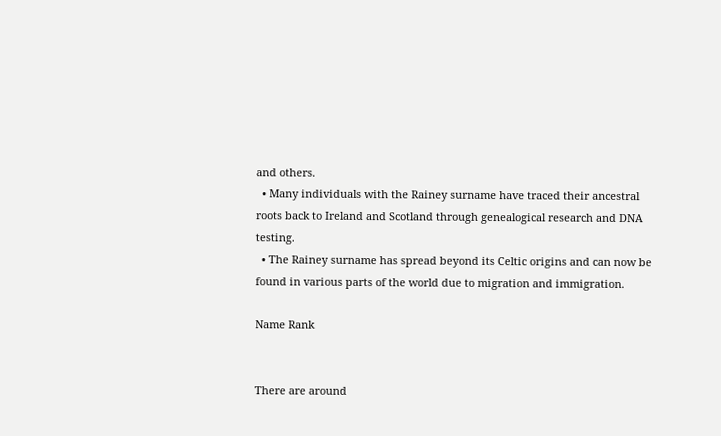and others.
  • Many individuals with the Rainey surname have traced their ancestral roots back to Ireland and Scotland through genealogical research and DNA testing.
  • The Rainey surname has spread beyond its Celtic origins and can now be found in various parts of the world due to migration and immigration.

Name Rank


There are around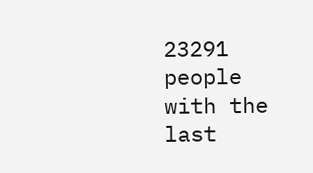23291 people with the last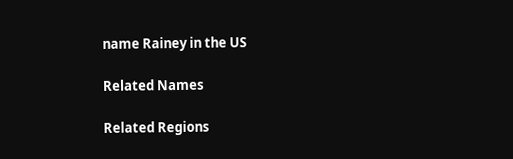name Rainey in the US

Related Names

Related Regions